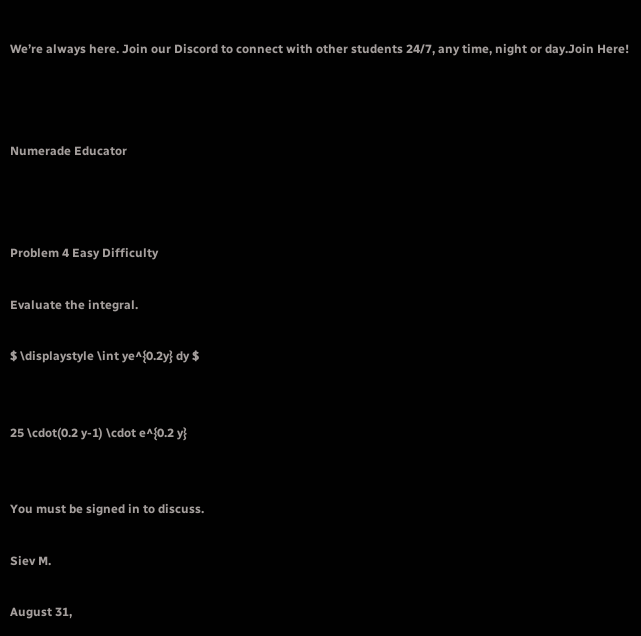We’re always here. Join our Discord to connect with other students 24/7, any time, night or day.Join Here!



Numerade Educator



Problem 4 Easy Difficulty

Evaluate the integral.

$ \displaystyle \int ye^{0.2y} dy $


25 \cdot(0.2 y-1) \cdot e^{0.2 y}


You must be signed in to discuss.

Siev M.

August 31,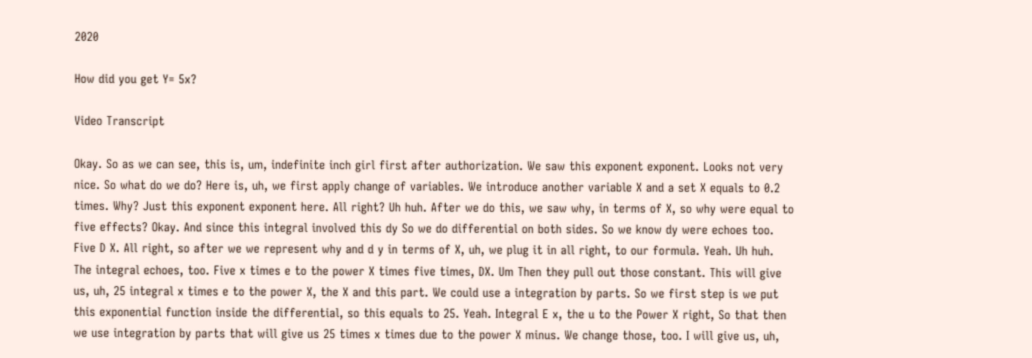2020

How did you get Y= 5x?

Video Transcript

Okay. So as we can see, this is, um, indefinite inch girl first after authorization. We saw this exponent exponent. Looks not very nice. So what do we do? Here is, uh, we first apply change of variables. We introduce another variable X and a set X equals to 0.2 times. Why? Just this exponent exponent here. All right? Uh huh. After we do this, we saw why, in terms of X, so why were equal to five effects? Okay. And since this integral involved this dy So we do differential on both sides. So we know dy were echoes too. Five D X. All right, so after we we represent why and d y in terms of X, uh, we plug it in all right, to our formula. Yeah. Uh huh. The integral echoes, too. Five x times e to the power X times five times, DX. Um Then they pull out those constant. This will give us, uh, 25 integral x times e to the power X, the X and this part. We could use a integration by parts. So we first step is we put this exponential function inside the differential, so this equals to 25. Yeah. Integral E x, the u to the Power X right, So that then we use integration by parts that will give us 25 times x times due to the power X minus. We change those, too. I will give us, uh,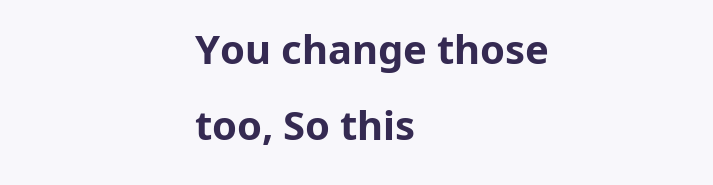You change those too, So this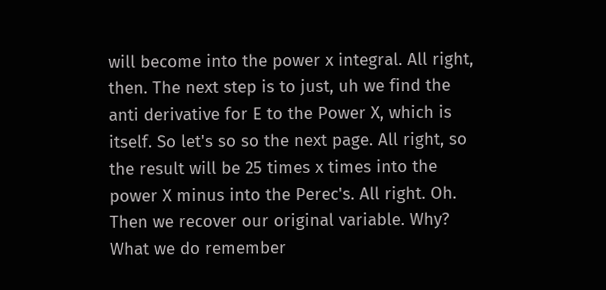will become into the power x integral. All right, then. The next step is to just, uh we find the anti derivative for E to the Power X, which is itself. So let's so so the next page. All right, so the result will be 25 times x times into the power X minus into the Perec's. All right. Oh. Then we recover our original variable. Why? What we do remember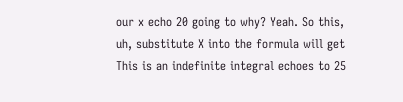our x echo 20 going to why? Yeah. So this, uh, substitute X into the formula will get This is an indefinite integral echoes to 25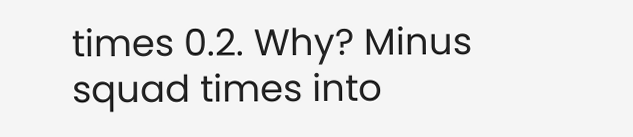times 0.2. Why? Minus squad times into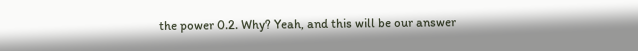the power 0.2. Why? Yeah, and this will be our answer